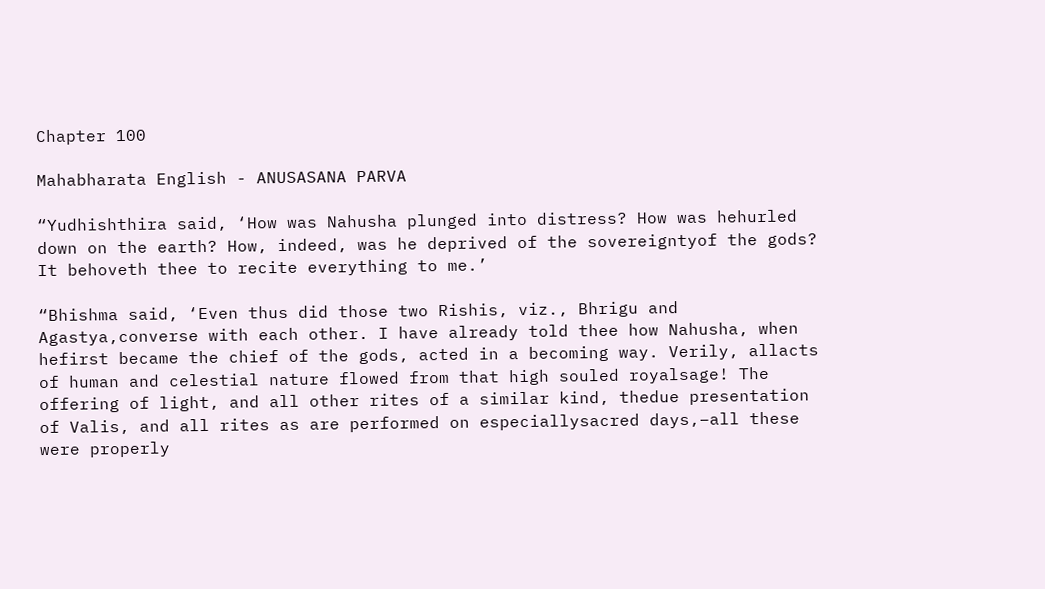Chapter 100

Mahabharata English - ANUSASANA PARVA

“Yudhishthira said, ‘How was Nahusha plunged into distress? How was hehurled down on the earth? How, indeed, was he deprived of the sovereigntyof the gods? It behoveth thee to recite everything to me.’

“Bhishma said, ‘Even thus did those two Rishis, viz., Bhrigu and Agastya,converse with each other. I have already told thee how Nahusha, when hefirst became the chief of the gods, acted in a becoming way. Verily, allacts of human and celestial nature flowed from that high souled royalsage! The offering of light, and all other rites of a similar kind, thedue presentation of Valis, and all rites as are performed on especiallysacred days,–all these were properly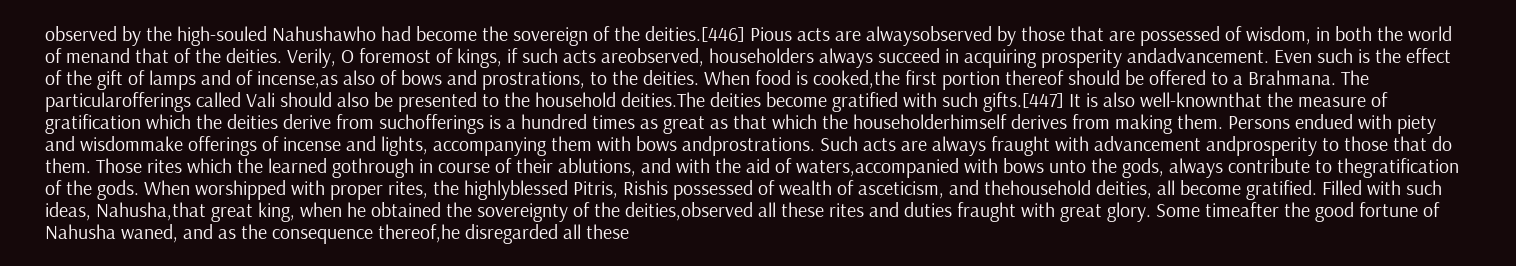observed by the high-souled Nahushawho had become the sovereign of the deities.[446] Pious acts are alwaysobserved by those that are possessed of wisdom, in both the world of menand that of the deities. Verily, O foremost of kings, if such acts areobserved, householders always succeed in acquiring prosperity andadvancement. Even such is the effect of the gift of lamps and of incense,as also of bows and prostrations, to the deities. When food is cooked,the first portion thereof should be offered to a Brahmana. The particularofferings called Vali should also be presented to the household deities.The deities become gratified with such gifts.[447] It is also well-knownthat the measure of gratification which the deities derive from suchofferings is a hundred times as great as that which the householderhimself derives from making them. Persons endued with piety and wisdommake offerings of incense and lights, accompanying them with bows andprostrations. Such acts are always fraught with advancement andprosperity to those that do them. Those rites which the learned gothrough in course of their ablutions, and with the aid of waters,accompanied with bows unto the gods, always contribute to thegratification of the gods. When worshipped with proper rites, the highlyblessed Pitris, Rishis possessed of wealth of asceticism, and thehousehold deities, all become gratified. Filled with such ideas, Nahusha,that great king, when he obtained the sovereignty of the deities,observed all these rites and duties fraught with great glory. Some timeafter the good fortune of Nahusha waned, and as the consequence thereof,he disregarded all these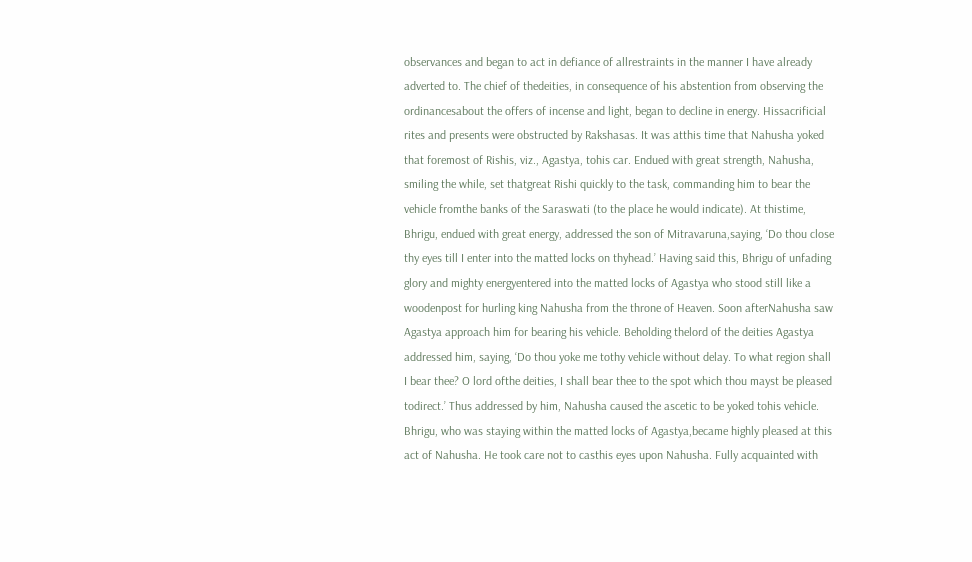observances and began to act in defiance of allrestraints in the manner I have already adverted to. The chief of thedeities, in consequence of his abstention from observing the ordinancesabout the offers of incense and light, began to decline in energy. Hissacrificial rites and presents were obstructed by Rakshasas. It was atthis time that Nahusha yoked that foremost of Rishis, viz., Agastya, tohis car. Endued with great strength, Nahusha, smiling the while, set thatgreat Rishi quickly to the task, commanding him to bear the vehicle fromthe banks of the Saraswati (to the place he would indicate). At thistime, Bhrigu, endued with great energy, addressed the son of Mitravaruna,saying, ‘Do thou close thy eyes till I enter into the matted locks on thyhead.’ Having said this, Bhrigu of unfading glory and mighty energyentered into the matted locks of Agastya who stood still like a woodenpost for hurling king Nahusha from the throne of Heaven. Soon afterNahusha saw Agastya approach him for bearing his vehicle. Beholding thelord of the deities Agastya addressed him, saying, ‘Do thou yoke me tothy vehicle without delay. To what region shall I bear thee? O lord ofthe deities, I shall bear thee to the spot which thou mayst be pleased todirect.’ Thus addressed by him, Nahusha caused the ascetic to be yoked tohis vehicle. Bhrigu, who was staying within the matted locks of Agastya,became highly pleased at this act of Nahusha. He took care not to casthis eyes upon Nahusha. Fully acquainted with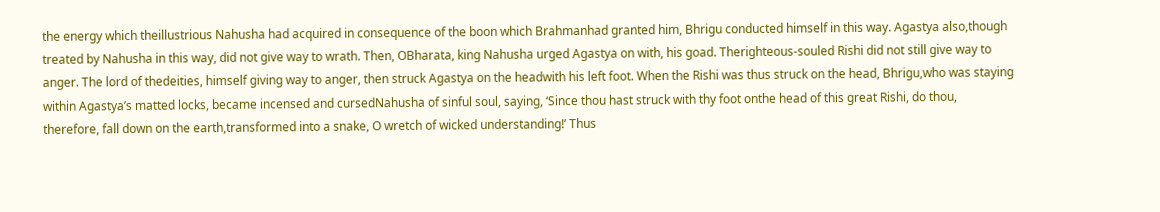the energy which theillustrious Nahusha had acquired in consequence of the boon which Brahmanhad granted him, Bhrigu conducted himself in this way. Agastya also,though treated by Nahusha in this way, did not give way to wrath. Then, OBharata, king Nahusha urged Agastya on with, his goad. Therighteous-souled Rishi did not still give way to anger. The lord of thedeities, himself giving way to anger, then struck Agastya on the headwith his left foot. When the Rishi was thus struck on the head, Bhrigu,who was staying within Agastya’s matted locks, became incensed and cursedNahusha of sinful soul, saying, ‘Since thou hast struck with thy foot onthe head of this great Rishi, do thou, therefore, fall down on the earth,transformed into a snake, O wretch of wicked understanding!’ Thus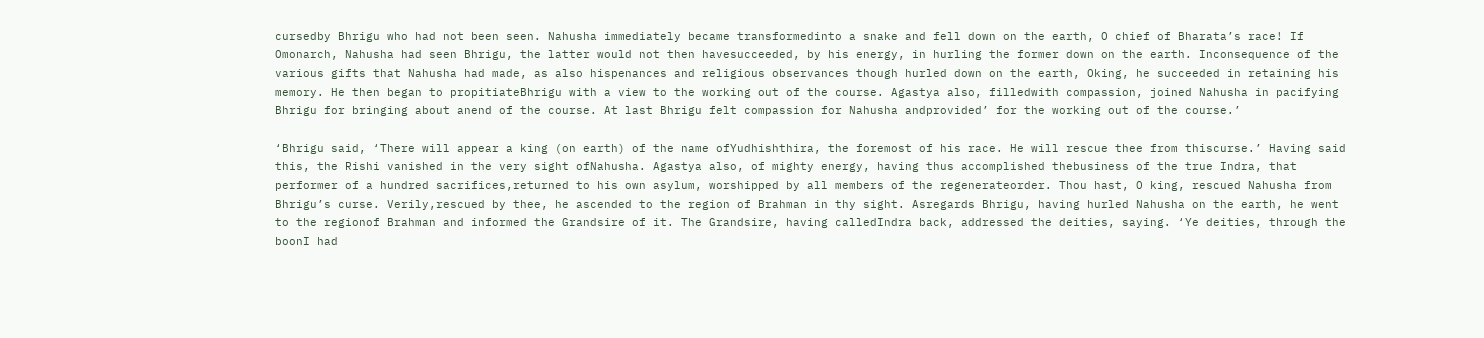cursedby Bhrigu who had not been seen. Nahusha immediately became transformedinto a snake and fell down on the earth, O chief of Bharata’s race! If Omonarch, Nahusha had seen Bhrigu, the latter would not then havesucceeded, by his energy, in hurling the former down on the earth. Inconsequence of the various gifts that Nahusha had made, as also hispenances and religious observances though hurled down on the earth, Oking, he succeeded in retaining his memory. He then began to propitiateBhrigu with a view to the working out of the course. Agastya also, filledwith compassion, joined Nahusha in pacifying Bhrigu for bringing about anend of the course. At last Bhrigu felt compassion for Nahusha andprovided’ for the working out of the course.’

‘Bhrigu said, ‘There will appear a king (on earth) of the name ofYudhishthira, the foremost of his race. He will rescue thee from thiscurse.’ Having said this, the Rishi vanished in the very sight ofNahusha. Agastya also, of mighty energy, having thus accomplished thebusiness of the true Indra, that performer of a hundred sacrifices,returned to his own asylum, worshipped by all members of the regenerateorder. Thou hast, O king, rescued Nahusha from Bhrigu’s curse. Verily,rescued by thee, he ascended to the region of Brahman in thy sight. Asregards Bhrigu, having hurled Nahusha on the earth, he went to the regionof Brahman and informed the Grandsire of it. The Grandsire, having calledIndra back, addressed the deities, saying. ‘Ye deities, through the boonI had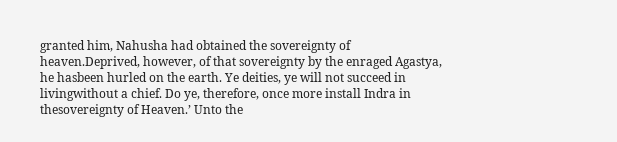granted him, Nahusha had obtained the sovereignty of heaven.Deprived, however, of that sovereignty by the enraged Agastya, he hasbeen hurled on the earth. Ye deities, ye will not succeed in livingwithout a chief. Do ye, therefore, once more install Indra in thesovereignty of Heaven.’ Unto the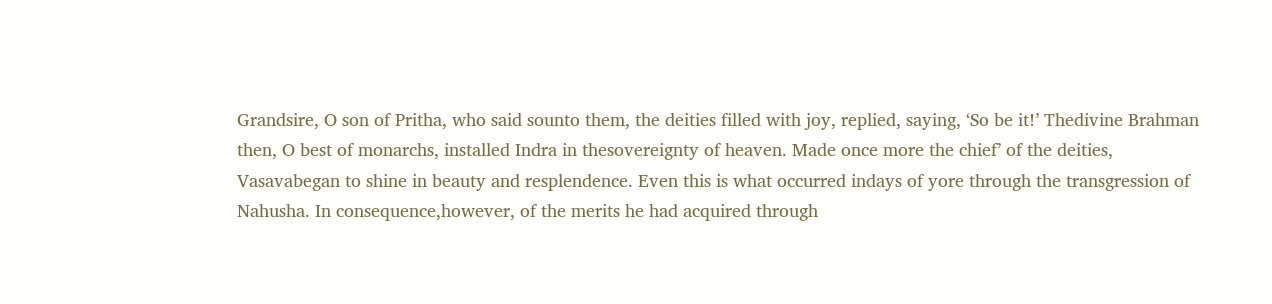Grandsire, O son of Pritha, who said sounto them, the deities filled with joy, replied, saying, ‘So be it!’ Thedivine Brahman then, O best of monarchs, installed Indra in thesovereignty of heaven. Made once more the chief’ of the deities, Vasavabegan to shine in beauty and resplendence. Even this is what occurred indays of yore through the transgression of Nahusha. In consequence,however, of the merits he had acquired through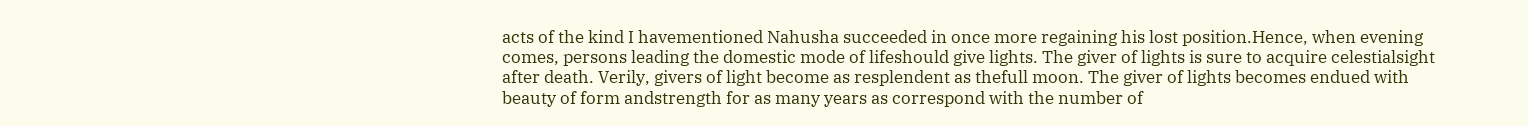acts of the kind I havementioned Nahusha succeeded in once more regaining his lost position.Hence, when evening comes, persons leading the domestic mode of lifeshould give lights. The giver of lights is sure to acquire celestialsight after death. Verily, givers of light become as resplendent as thefull moon. The giver of lights becomes endued with beauty of form andstrength for as many years as correspond with the number of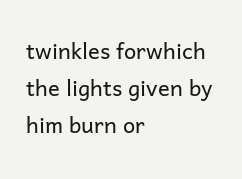twinkles forwhich the lights given by him burn or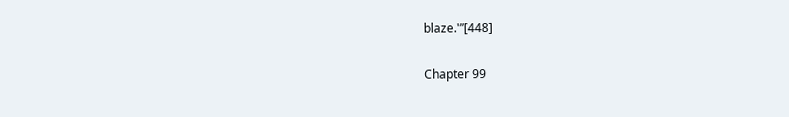blaze.'”[448]

Chapter 99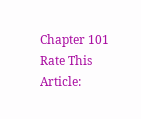Chapter 101
Rate This Article: